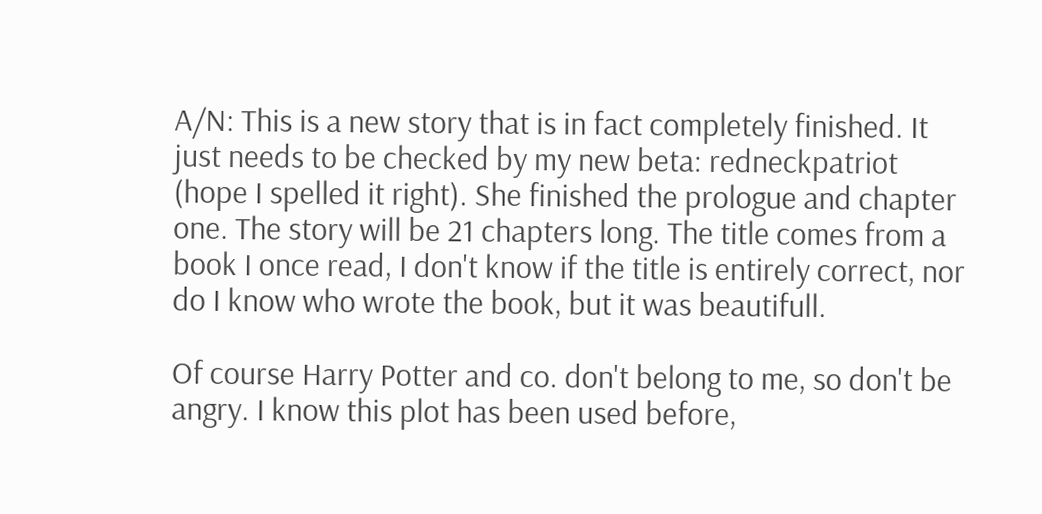A/N: This is a new story that is in fact completely finished. It just needs to be checked by my new beta: redneckpatriot (hope I spelled it right). She finished the prologue and chapter one. The story will be 21 chapters long. The title comes from a book I once read, I don't know if the title is entirely correct, nor do I know who wrote the book, but it was beautifull.

Of course Harry Potter and co. don't belong to me, so don't be angry. I know this plot has been used before,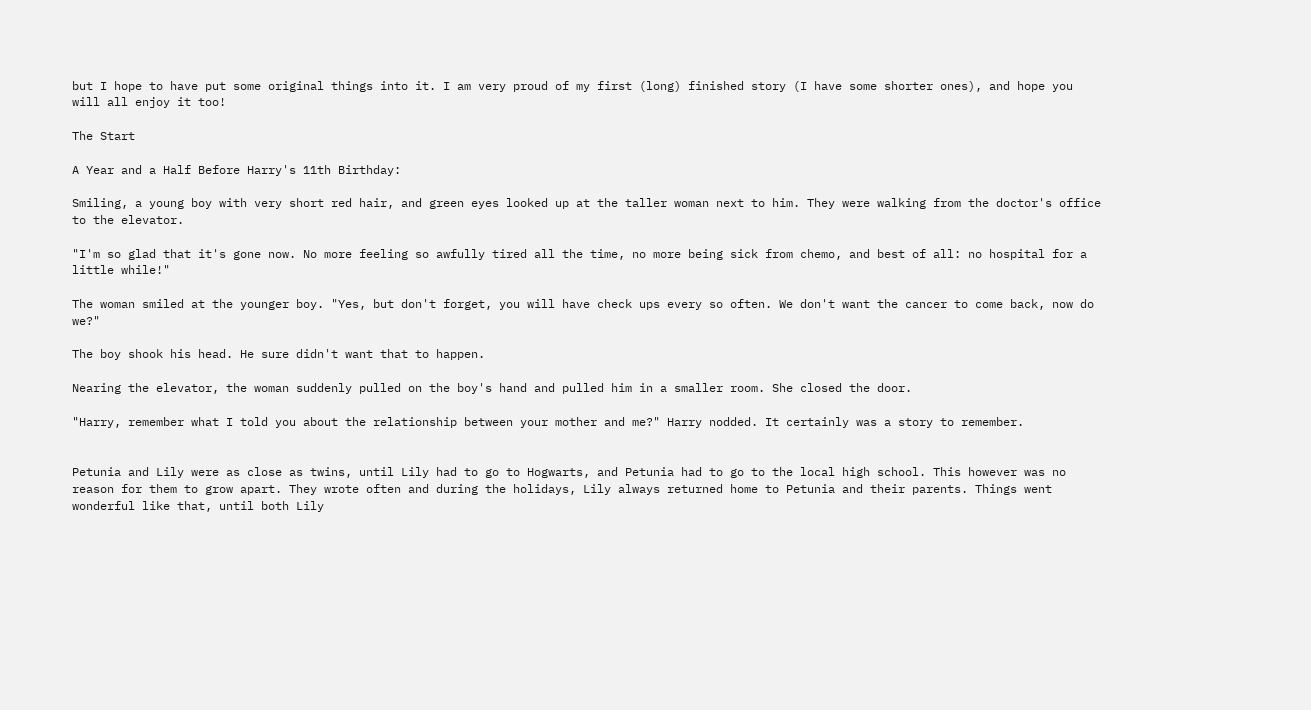but I hope to have put some original things into it. I am very proud of my first (long) finished story (I have some shorter ones), and hope you will all enjoy it too!

The Start

A Year and a Half Before Harry's 11th Birthday:

Smiling, a young boy with very short red hair, and green eyes looked up at the taller woman next to him. They were walking from the doctor's office to the elevator.

"I'm so glad that it's gone now. No more feeling so awfully tired all the time, no more being sick from chemo, and best of all: no hospital for a little while!"

The woman smiled at the younger boy. "Yes, but don't forget, you will have check ups every so often. We don't want the cancer to come back, now do we?"

The boy shook his head. He sure didn't want that to happen.

Nearing the elevator, the woman suddenly pulled on the boy's hand and pulled him in a smaller room. She closed the door.

"Harry, remember what I told you about the relationship between your mother and me?" Harry nodded. It certainly was a story to remember.


Petunia and Lily were as close as twins, until Lily had to go to Hogwarts, and Petunia had to go to the local high school. This however was no reason for them to grow apart. They wrote often and during the holidays, Lily always returned home to Petunia and their parents. Things went wonderful like that, until both Lily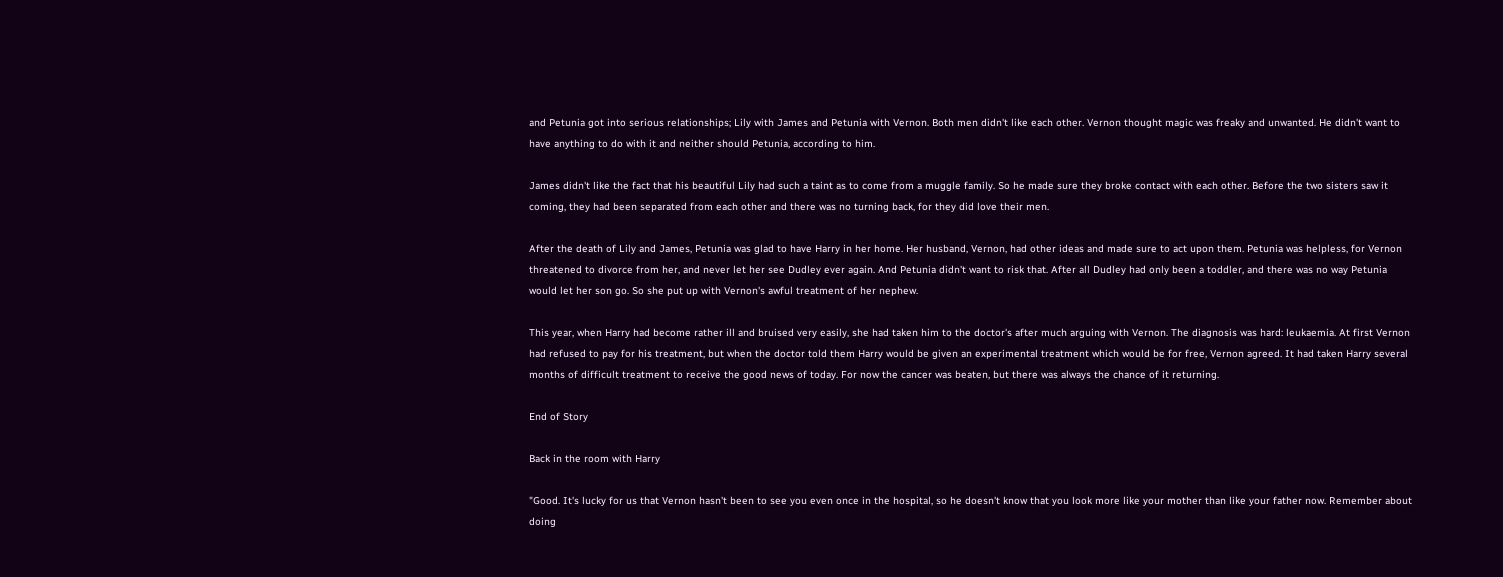and Petunia got into serious relationships; Lily with James and Petunia with Vernon. Both men didn't like each other. Vernon thought magic was freaky and unwanted. He didn't want to have anything to do with it and neither should Petunia, according to him.

James didn't like the fact that his beautiful Lily had such a taint as to come from a muggle family. So he made sure they broke contact with each other. Before the two sisters saw it coming, they had been separated from each other and there was no turning back, for they did love their men.

After the death of Lily and James, Petunia was glad to have Harry in her home. Her husband, Vernon, had other ideas and made sure to act upon them. Petunia was helpless, for Vernon threatened to divorce from her, and never let her see Dudley ever again. And Petunia didn't want to risk that. After all Dudley had only been a toddler, and there was no way Petunia would let her son go. So she put up with Vernon's awful treatment of her nephew.

This year, when Harry had become rather ill and bruised very easily, she had taken him to the doctor's after much arguing with Vernon. The diagnosis was hard: leukaemia. At first Vernon had refused to pay for his treatment, but when the doctor told them Harry would be given an experimental treatment which would be for free, Vernon agreed. It had taken Harry several months of difficult treatment to receive the good news of today. For now the cancer was beaten, but there was always the chance of it returning.

End of Story

Back in the room with Harry

"Good. It's lucky for us that Vernon hasn't been to see you even once in the hospital, so he doesn't know that you look more like your mother than like your father now. Remember about doing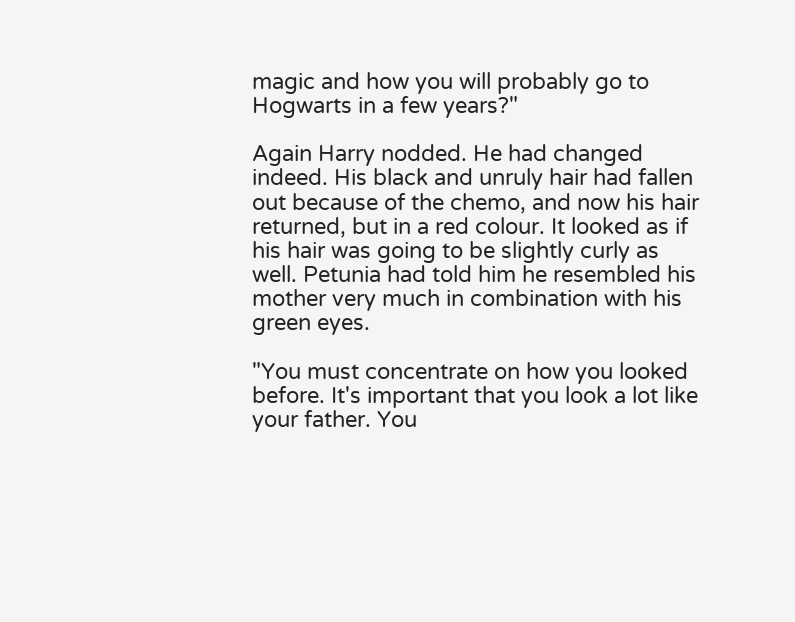magic and how you will probably go to Hogwarts in a few years?"

Again Harry nodded. He had changed indeed. His black and unruly hair had fallen out because of the chemo, and now his hair returned, but in a red colour. It looked as if his hair was going to be slightly curly as well. Petunia had told him he resembled his mother very much in combination with his green eyes.

"You must concentrate on how you looked before. It's important that you look a lot like your father. You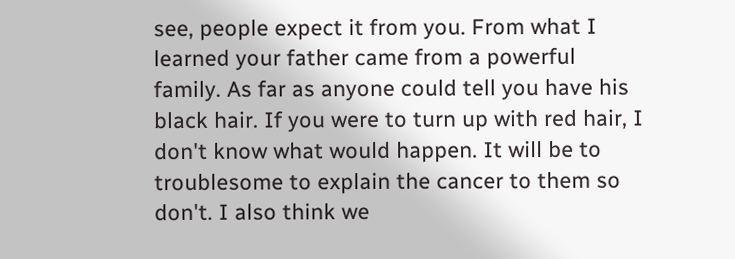see, people expect it from you. From what I learned your father came from a powerful family. As far as anyone could tell you have his black hair. If you were to turn up with red hair, I don't know what would happen. It will be to troublesome to explain the cancer to them so don't. I also think we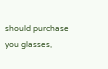should purchase you glasses,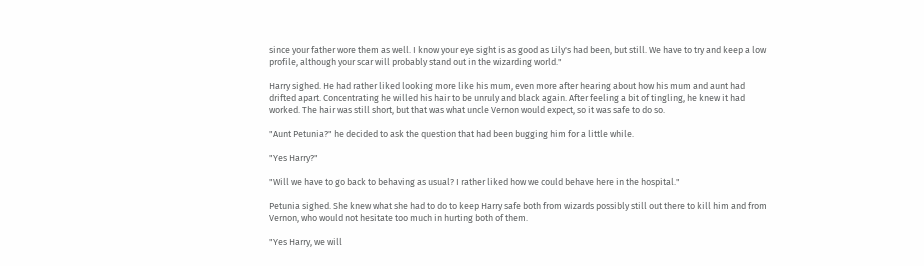since your father wore them as well. I know your eye sight is as good as Lily's had been, but still. We have to try and keep a low profile, although your scar will probably stand out in the wizarding world."

Harry sighed. He had rather liked looking more like his mum, even more after hearing about how his mum and aunt had drifted apart. Concentrating he willed his hair to be unruly and black again. After feeling a bit of tingling, he knew it had worked. The hair was still short, but that was what uncle Vernon would expect, so it was safe to do so.

"Aunt Petunia?" he decided to ask the question that had been bugging him for a little while.

"Yes Harry?"

"Will we have to go back to behaving as usual? I rather liked how we could behave here in the hospital."

Petunia sighed. She knew what she had to do to keep Harry safe both from wizards possibly still out there to kill him and from Vernon, who would not hesitate too much in hurting both of them.

"Yes Harry, we will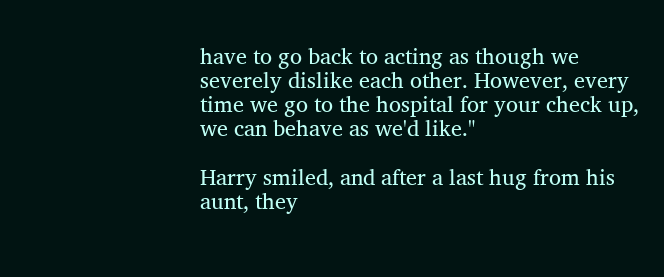have to go back to acting as though we severely dislike each other. However, every time we go to the hospital for your check up, we can behave as we'd like."

Harry smiled, and after a last hug from his aunt, they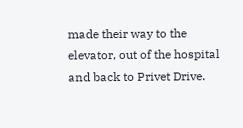made their way to the elevator, out of the hospital and back to Privet Drive.